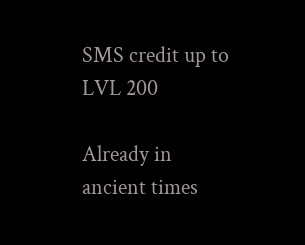SMS credit up to LVL 200

Already in ancient times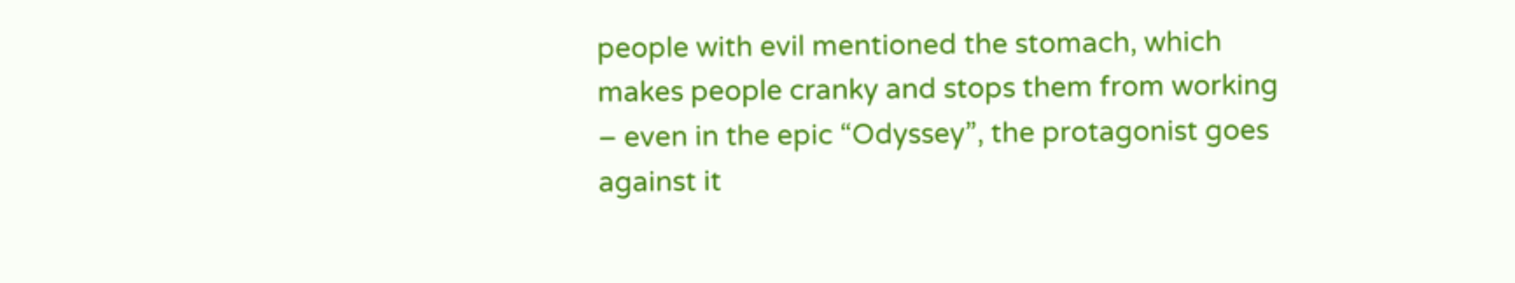people with evil mentioned the stomach, which makes people cranky and stops them from working – even in the epic “Odyssey”, the protagonist goes against it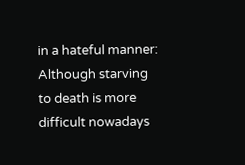in a hateful manner: Although starving to death is more difficult nowadays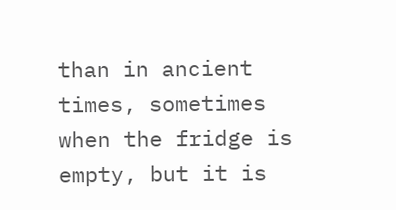than in ancient times, sometimes when the fridge is empty, but it is